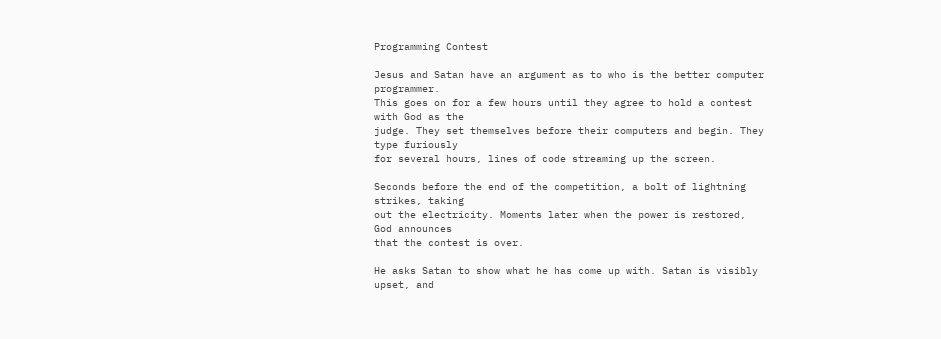Programming Contest

Jesus and Satan have an argument as to who is the better computer programmer.
This goes on for a few hours until they agree to hold a contest with God as the
judge. They set themselves before their computers and begin. They type furiously
for several hours, lines of code streaming up the screen.

Seconds before the end of the competition, a bolt of lightning strikes, taking
out the electricity. Moments later when the power is restored, God announces
that the contest is over.

He asks Satan to show what he has come up with. Satan is visibly upset, and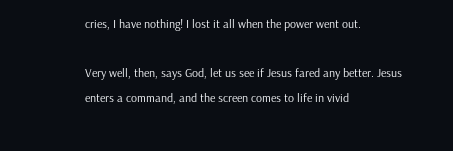cries, I have nothing! I lost it all when the power went out.

Very well, then, says God, let us see if Jesus fared any better. Jesus
enters a command, and the screen comes to life in vivid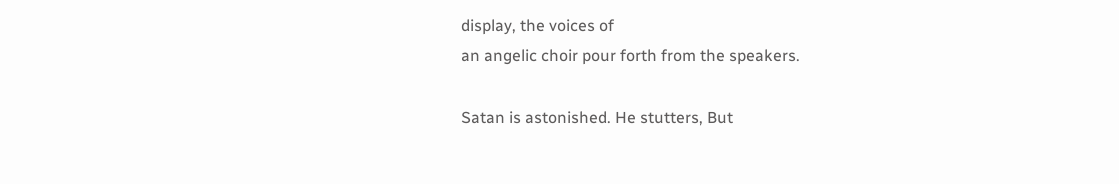display, the voices of
an angelic choir pour forth from the speakers.

Satan is astonished. He stutters, But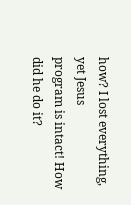how? I lost everything, yet Jesus
program is intact! How did he do it?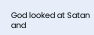God looked at Satan and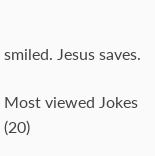smiled. Jesus saves.

Most viewed Jokes (20)